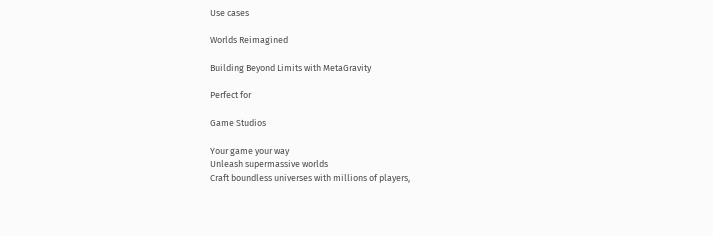Use cases

Worlds Reimagined

Building Beyond Limits with MetaGravity

Perfect for

Game Studios

Your game your way
Unleash supermassive worlds
Craft boundless universes with millions of players,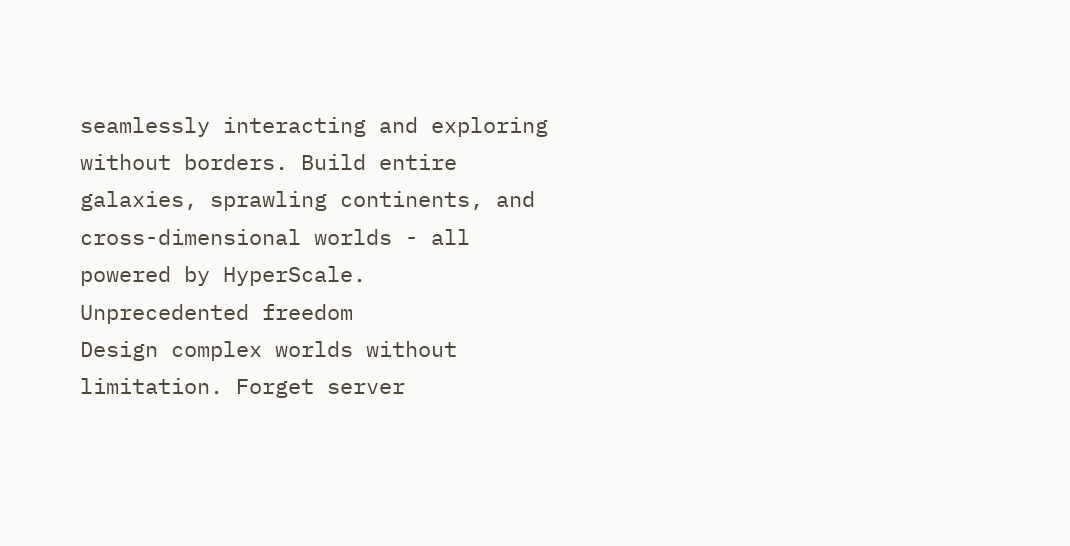seamlessly interacting and exploring without borders. Build entire galaxies, sprawling continents, and cross-dimensional worlds - all powered by HyperScale.
Unprecedented freedom
Design complex worlds without limitation. Forget server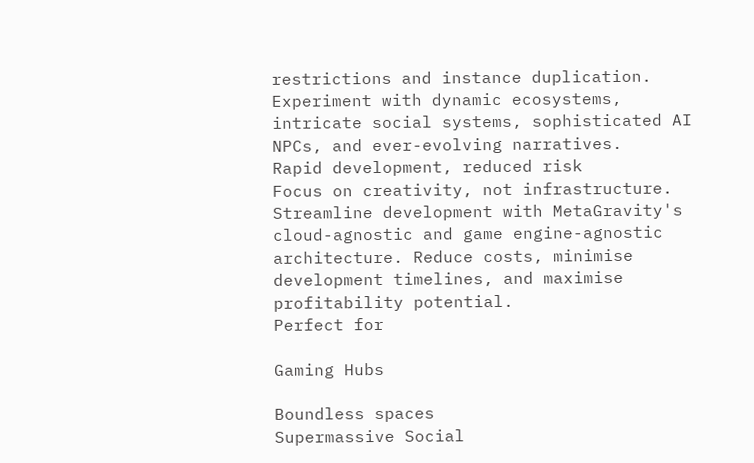restrictions and instance duplication. Experiment with dynamic ecosystems, intricate social systems, sophisticated AI NPCs, and ever-evolving narratives.
Rapid development, reduced risk
Focus on creativity, not infrastructure. Streamline development with MetaGravity's cloud-agnostic and game engine-agnostic architecture. Reduce costs, minimise development timelines, and maximise profitability potential.
Perfect for

Gaming Hubs

Boundless spaces
Supermassive Social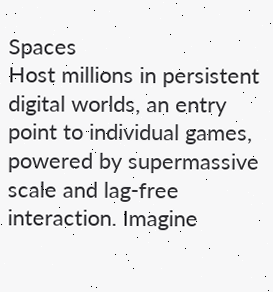Spaces
Host millions in persistent digital worlds, an entry point to individual games, powered by supermassive scale and lag-free interaction. Imagine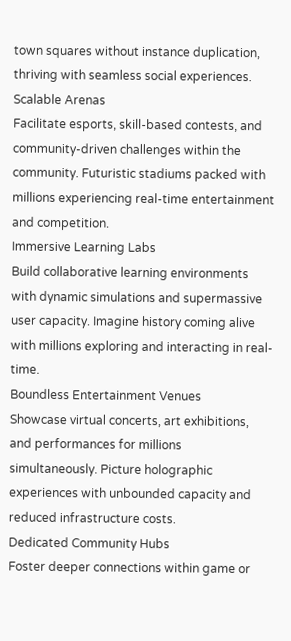town squares without instance duplication, thriving with seamless social experiences.
Scalable Arenas
Facilitate esports, skill-based contests, and community-driven challenges within the community. Futuristic stadiums packed with millions experiencing real-time entertainment and competition.
Immersive Learning Labs
Build collaborative learning environments with dynamic simulations and supermassive user capacity. Imagine history coming alive with millions exploring and interacting in real-time.
Boundless Entertainment Venues
Showcase virtual concerts, art exhibitions, and performances for millions simultaneously. Picture holographic experiences with unbounded capacity and reduced infrastructure costs.
Dedicated Community Hubs
Foster deeper connections within game or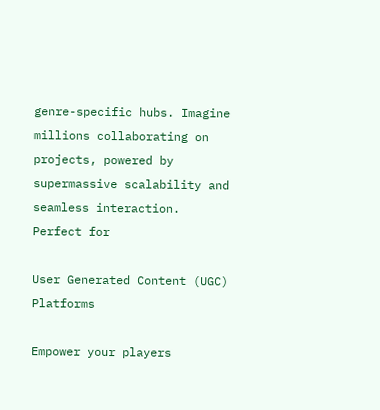genre-specific hubs. Imagine millions collaborating on projects, powered by supermassive scalability and seamless interaction.
Perfect for

User Generated Content (UGC) Platforms

Empower your players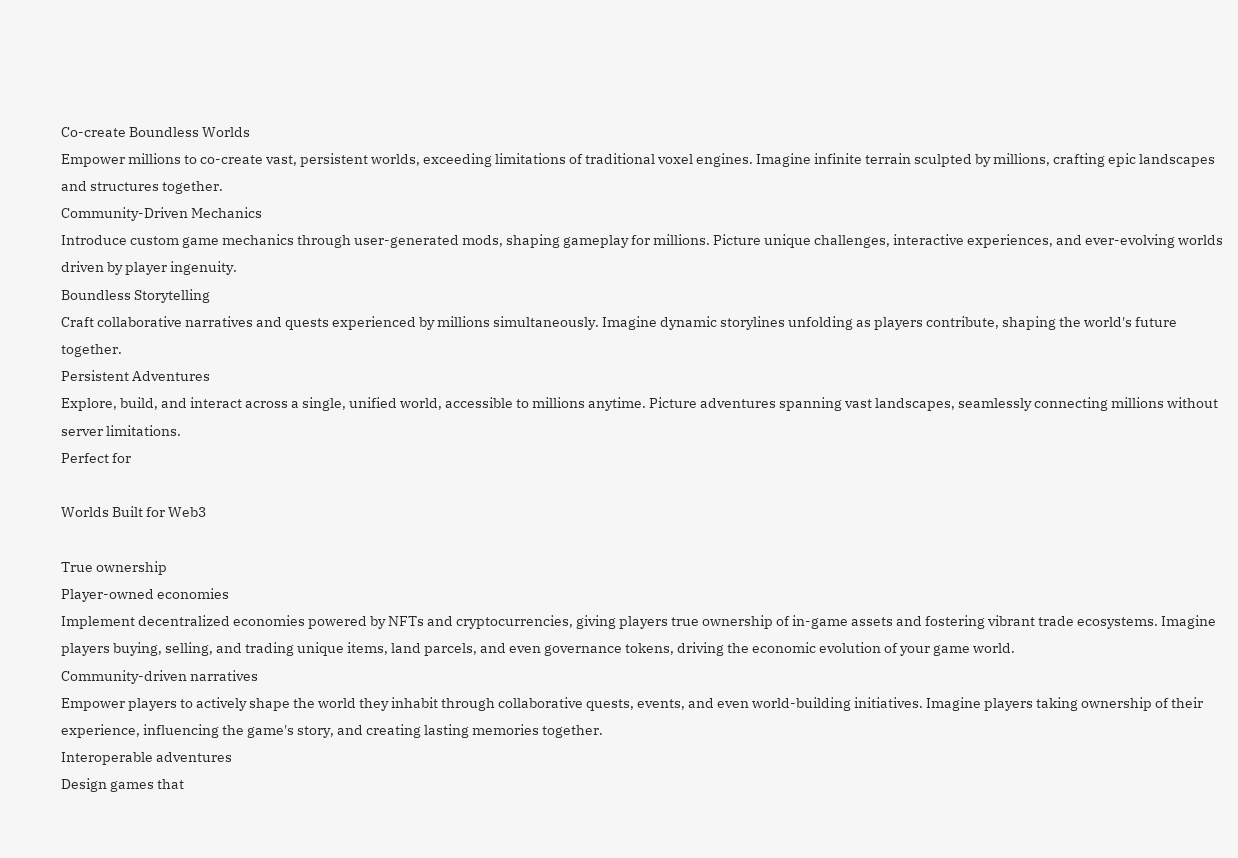Co-create Boundless Worlds
Empower millions to co-create vast, persistent worlds, exceeding limitations of traditional voxel engines. Imagine infinite terrain sculpted by millions, crafting epic landscapes and structures together.
Community-Driven Mechanics
Introduce custom game mechanics through user-generated mods, shaping gameplay for millions. Picture unique challenges, interactive experiences, and ever-evolving worlds driven by player ingenuity.
Boundless Storytelling
Craft collaborative narratives and quests experienced by millions simultaneously. Imagine dynamic storylines unfolding as players contribute, shaping the world's future together.
Persistent Adventures
Explore, build, and interact across a single, unified world, accessible to millions anytime. Picture adventures spanning vast landscapes, seamlessly connecting millions without server limitations.
Perfect for

Worlds Built for Web3

True ownership
Player-owned economies
Implement decentralized economies powered by NFTs and cryptocurrencies, giving players true ownership of in-game assets and fostering vibrant trade ecosystems. Imagine players buying, selling, and trading unique items, land parcels, and even governance tokens, driving the economic evolution of your game world.
Community-driven narratives
Empower players to actively shape the world they inhabit through collaborative quests, events, and even world-building initiatives. Imagine players taking ownership of their experience, influencing the game's story, and creating lasting memories together.
Interoperable adventures
Design games that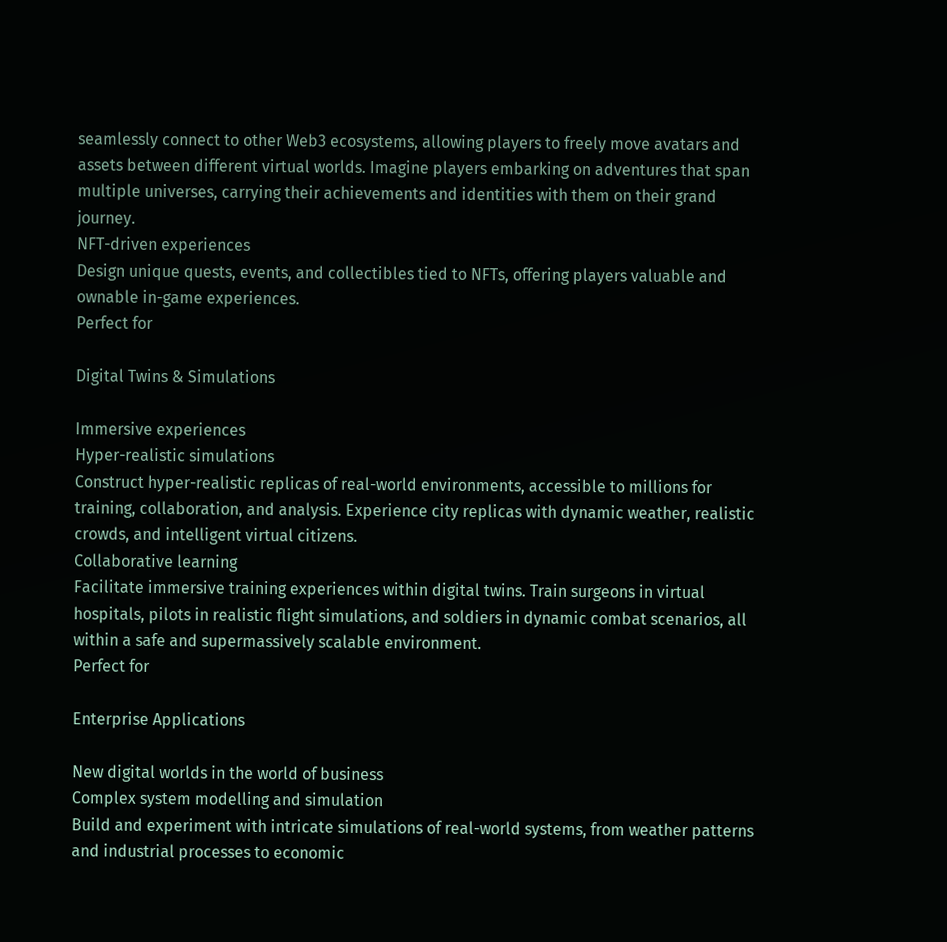seamlessly connect to other Web3 ecosystems, allowing players to freely move avatars and assets between different virtual worlds. Imagine players embarking on adventures that span multiple universes, carrying their achievements and identities with them on their grand journey.
NFT-driven experiences
Design unique quests, events, and collectibles tied to NFTs, offering players valuable and ownable in-game experiences.
Perfect for

Digital Twins & Simulations

Immersive experiences
Hyper-realistic simulations
Construct hyper-realistic replicas of real-world environments, accessible to millions for training, collaboration, and analysis. Experience city replicas with dynamic weather, realistic crowds, and intelligent virtual citizens.
Collaborative learning
Facilitate immersive training experiences within digital twins. Train surgeons in virtual hospitals, pilots in realistic flight simulations, and soldiers in dynamic combat scenarios, all within a safe and supermassively scalable environment.
Perfect for

Enterprise Applications

New digital worlds in the world of business
Complex system modelling and simulation
Build and experiment with intricate simulations of real-world systems, from weather patterns and industrial processes to economic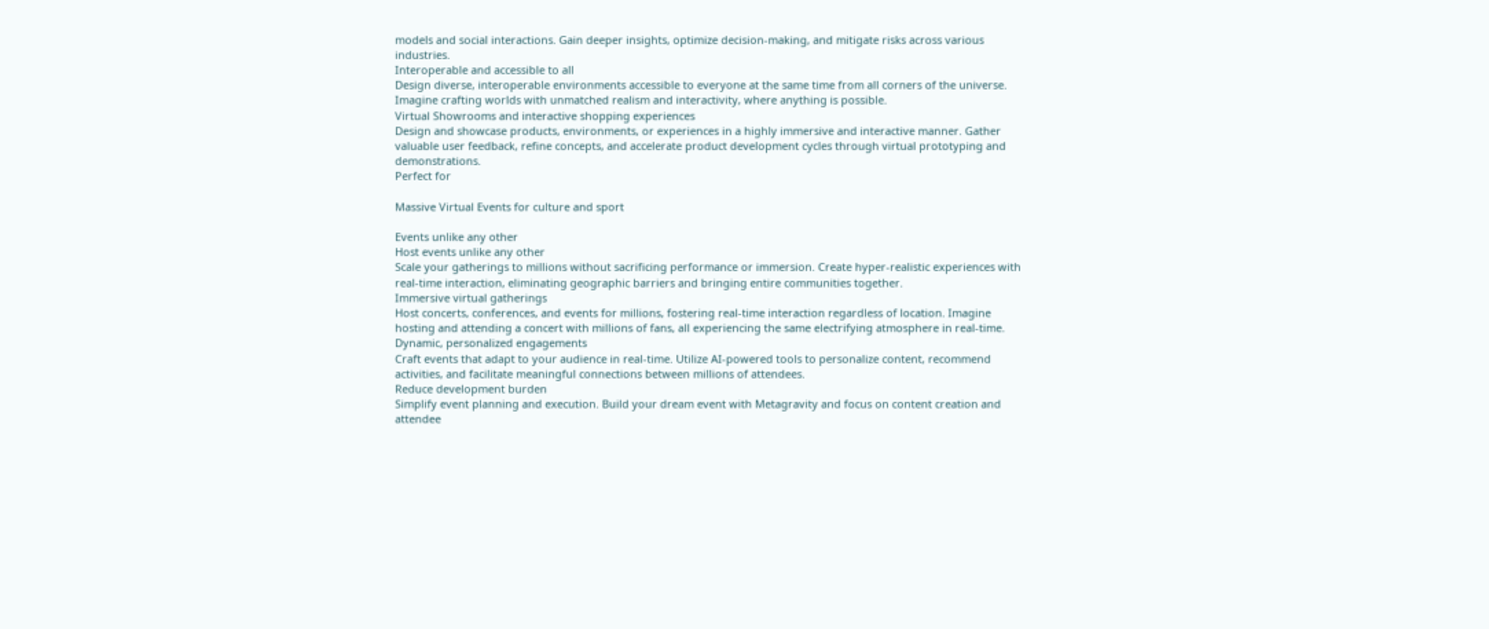models and social interactions. Gain deeper insights, optimize decision-making, and mitigate risks across various industries.
Interoperable and accessible to all
Design diverse, interoperable environments accessible to everyone at the same time from all corners of the universe. Imagine crafting worlds with unmatched realism and interactivity, where anything is possible.
Virtual Showrooms and interactive shopping experiences
Design and showcase products, environments, or experiences in a highly immersive and interactive manner. Gather valuable user feedback, refine concepts, and accelerate product development cycles through virtual prototyping and demonstrations.
Perfect for

Massive Virtual Events for culture and sport

Events unlike any other
Host events unlike any other
Scale your gatherings to millions without sacrificing performance or immersion. Create hyper-realistic experiences with real-time interaction, eliminating geographic barriers and bringing entire communities together.
Immersive virtual gatherings
Host concerts, conferences, and events for millions, fostering real-time interaction regardless of location. Imagine hosting and attending a concert with millions of fans, all experiencing the same electrifying atmosphere in real-time.
Dynamic, personalized engagements
Craft events that adapt to your audience in real-time. Utilize AI-powered tools to personalize content, recommend activities, and facilitate meaningful connections between millions of attendees.
Reduce development burden
Simplify event planning and execution. Build your dream event with Metagravity and focus on content creation and attendee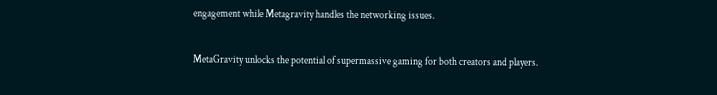engagement while Metagravity handles the networking issues.

MetaGravity unlocks the potential of supermassive gaming for both creators and players.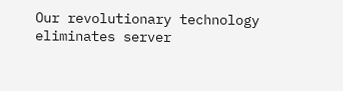Our revolutionary technology eliminates server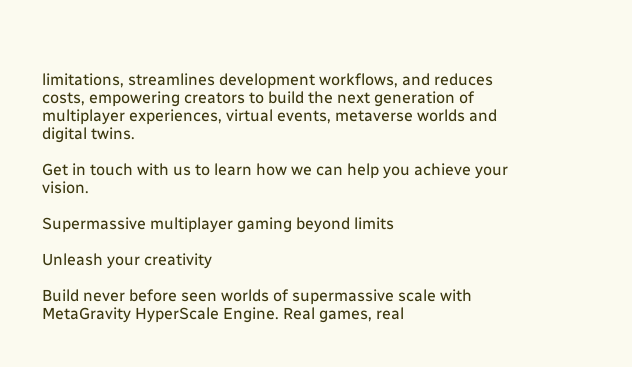limitations, streamlines development workflows, and reduces costs, empowering creators to build the next generation of multiplayer experiences, virtual events, metaverse worlds and digital twins.

Get in touch with us to learn how we can help you achieve your vision.

Supermassive multiplayer gaming beyond limits

Unleash your creativity

Build never before seen worlds of supermassive scale with MetaGravity HyperScale Engine. Real games, real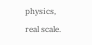physics, real scale.